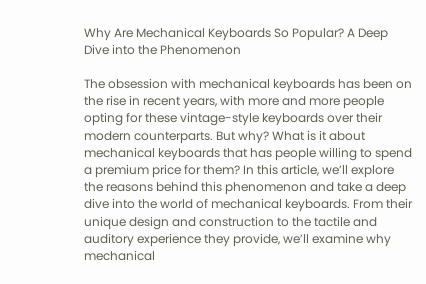Why Are Mechanical Keyboards So Popular? A Deep Dive into the Phenomenon

The obsession with mechanical keyboards has been on the rise in recent years, with more and more people opting for these vintage-style keyboards over their modern counterparts. But why? What is it about mechanical keyboards that has people willing to spend a premium price for them? In this article, we’ll explore the reasons behind this phenomenon and take a deep dive into the world of mechanical keyboards. From their unique design and construction to the tactile and auditory experience they provide, we’ll examine why mechanical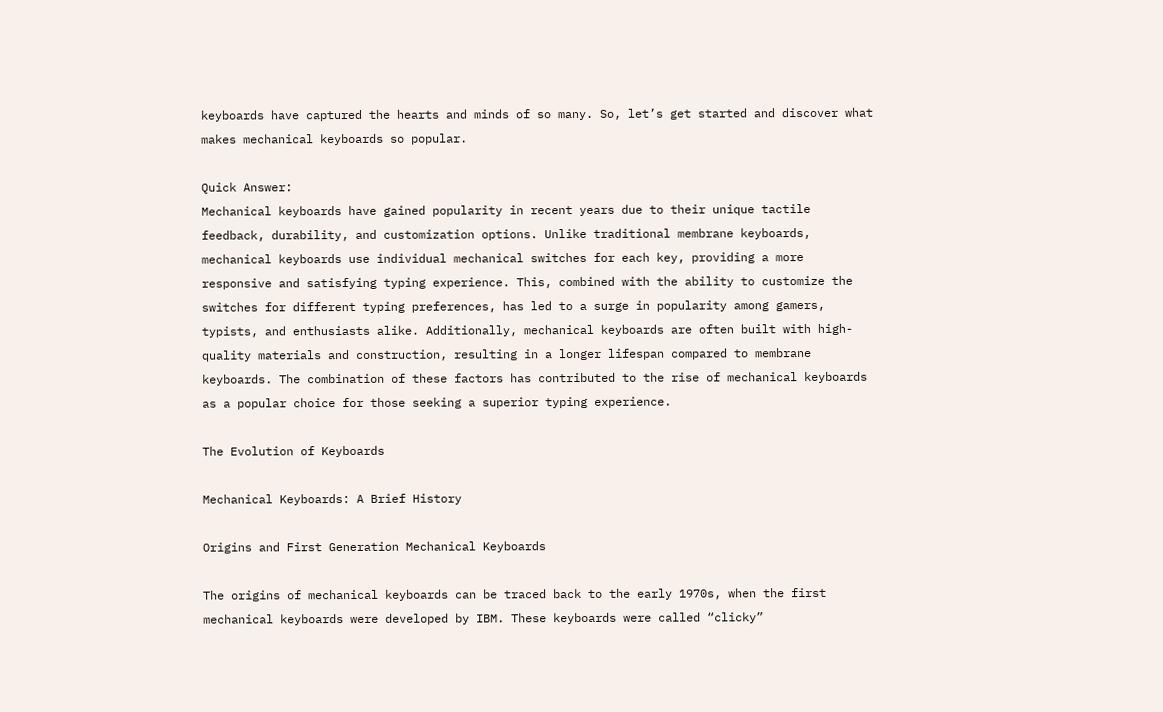keyboards have captured the hearts and minds of so many. So, let’s get started and discover what makes mechanical keyboards so popular.

Quick Answer:
Mechanical keyboards have gained popularity in recent years due to their unique tactile feedback, durability, and customization options. Unlike traditional membrane keyboards, mechanical keyboards use individual mechanical switches for each key, providing a more responsive and satisfying typing experience. This, combined with the ability to customize the switches for different typing preferences, has led to a surge in popularity among gamers, typists, and enthusiasts alike. Additionally, mechanical keyboards are often built with high-quality materials and construction, resulting in a longer lifespan compared to membrane keyboards. The combination of these factors has contributed to the rise of mechanical keyboards as a popular choice for those seeking a superior typing experience.

The Evolution of Keyboards

Mechanical Keyboards: A Brief History

Origins and First Generation Mechanical Keyboards

The origins of mechanical keyboards can be traced back to the early 1970s, when the first mechanical keyboards were developed by IBM. These keyboards were called “clicky”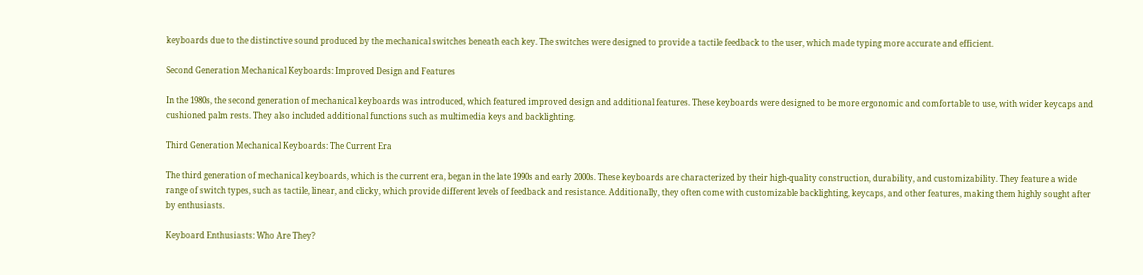keyboards due to the distinctive sound produced by the mechanical switches beneath each key. The switches were designed to provide a tactile feedback to the user, which made typing more accurate and efficient.

Second Generation Mechanical Keyboards: Improved Design and Features

In the 1980s, the second generation of mechanical keyboards was introduced, which featured improved design and additional features. These keyboards were designed to be more ergonomic and comfortable to use, with wider keycaps and cushioned palm rests. They also included additional functions such as multimedia keys and backlighting.

Third Generation Mechanical Keyboards: The Current Era

The third generation of mechanical keyboards, which is the current era, began in the late 1990s and early 2000s. These keyboards are characterized by their high-quality construction, durability, and customizability. They feature a wide range of switch types, such as tactile, linear, and clicky, which provide different levels of feedback and resistance. Additionally, they often come with customizable backlighting, keycaps, and other features, making them highly sought after by enthusiasts.

Keyboard Enthusiasts: Who Are They?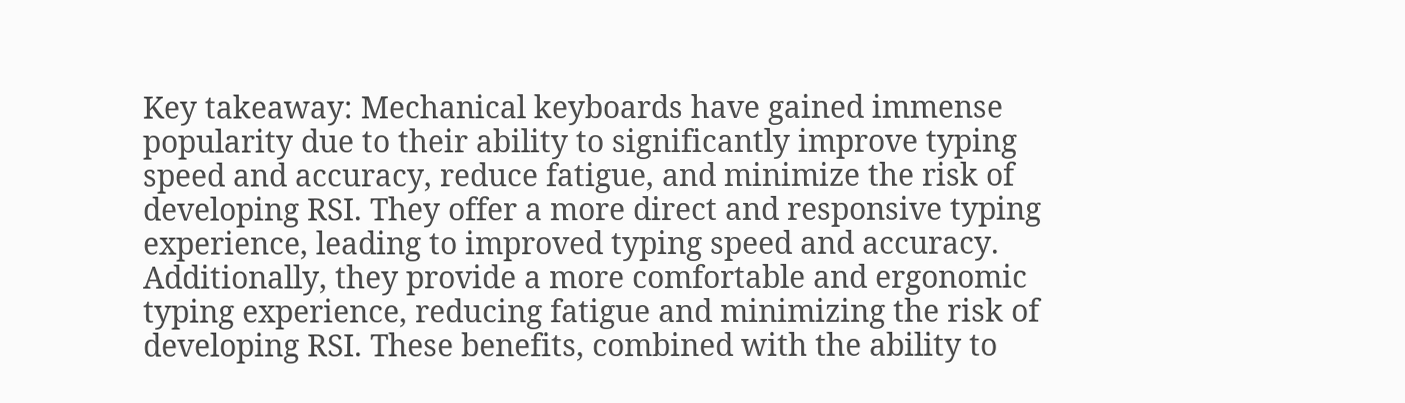Key takeaway: Mechanical keyboards have gained immense popularity due to their ability to significantly improve typing speed and accuracy, reduce fatigue, and minimize the risk of developing RSI. They offer a more direct and responsive typing experience, leading to improved typing speed and accuracy. Additionally, they provide a more comfortable and ergonomic typing experience, reducing fatigue and minimizing the risk of developing RSI. These benefits, combined with the ability to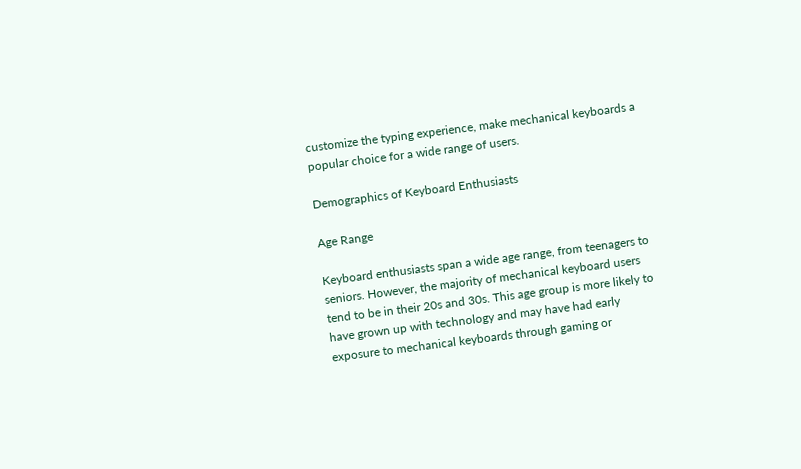customize the typing experience, make mechanical keyboards a popular choice for a wide range of users.

Demographics of Keyboard Enthusiasts

Age Range

Keyboard enthusiasts span a wide age range, from teenagers to seniors. However, the majority of mechanical keyboard users tend to be in their 20s and 30s. This age group is more likely to have grown up with technology and may have had early exposure to mechanical keyboards through gaming or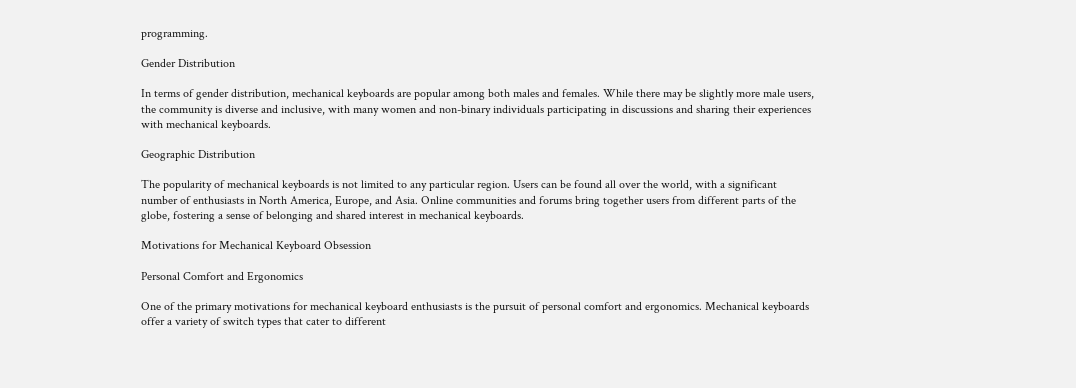programming.

Gender Distribution

In terms of gender distribution, mechanical keyboards are popular among both males and females. While there may be slightly more male users, the community is diverse and inclusive, with many women and non-binary individuals participating in discussions and sharing their experiences with mechanical keyboards.

Geographic Distribution

The popularity of mechanical keyboards is not limited to any particular region. Users can be found all over the world, with a significant number of enthusiasts in North America, Europe, and Asia. Online communities and forums bring together users from different parts of the globe, fostering a sense of belonging and shared interest in mechanical keyboards.

Motivations for Mechanical Keyboard Obsession

Personal Comfort and Ergonomics

One of the primary motivations for mechanical keyboard enthusiasts is the pursuit of personal comfort and ergonomics. Mechanical keyboards offer a variety of switch types that cater to different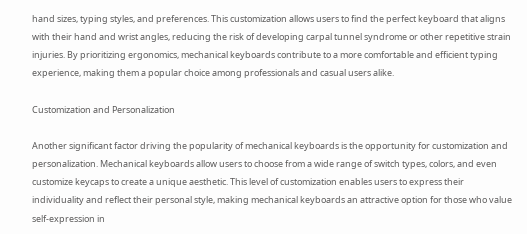hand sizes, typing styles, and preferences. This customization allows users to find the perfect keyboard that aligns with their hand and wrist angles, reducing the risk of developing carpal tunnel syndrome or other repetitive strain injuries. By prioritizing ergonomics, mechanical keyboards contribute to a more comfortable and efficient typing experience, making them a popular choice among professionals and casual users alike.

Customization and Personalization

Another significant factor driving the popularity of mechanical keyboards is the opportunity for customization and personalization. Mechanical keyboards allow users to choose from a wide range of switch types, colors, and even customize keycaps to create a unique aesthetic. This level of customization enables users to express their individuality and reflect their personal style, making mechanical keyboards an attractive option for those who value self-expression in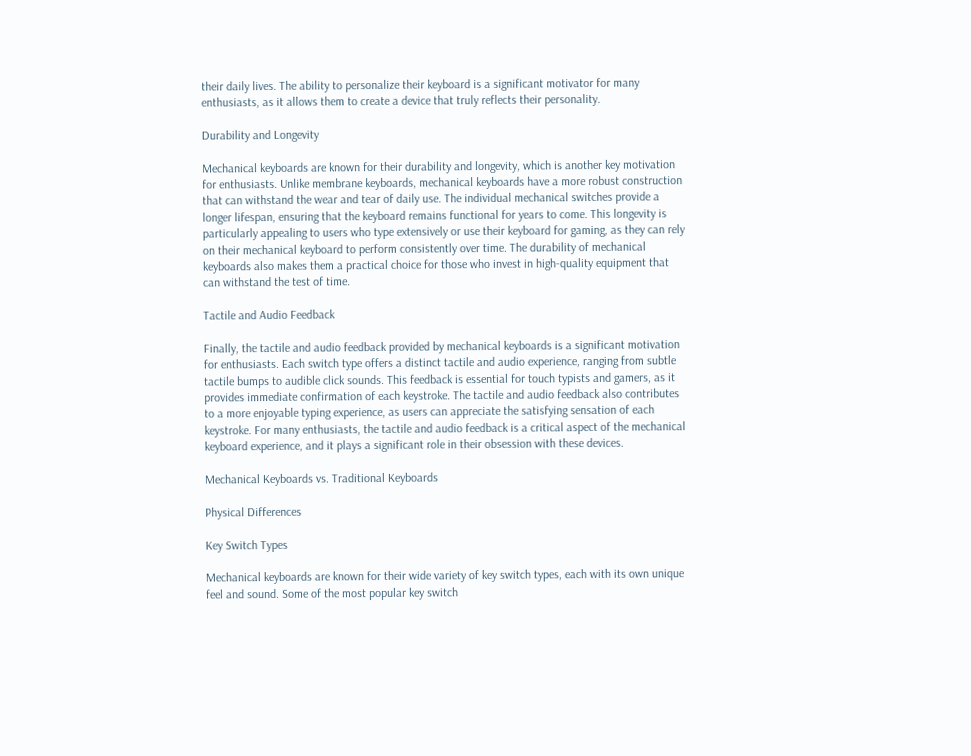their daily lives. The ability to personalize their keyboard is a significant motivator for many enthusiasts, as it allows them to create a device that truly reflects their personality.

Durability and Longevity

Mechanical keyboards are known for their durability and longevity, which is another key motivation for enthusiasts. Unlike membrane keyboards, mechanical keyboards have a more robust construction that can withstand the wear and tear of daily use. The individual mechanical switches provide a longer lifespan, ensuring that the keyboard remains functional for years to come. This longevity is particularly appealing to users who type extensively or use their keyboard for gaming, as they can rely on their mechanical keyboard to perform consistently over time. The durability of mechanical keyboards also makes them a practical choice for those who invest in high-quality equipment that can withstand the test of time.

Tactile and Audio Feedback

Finally, the tactile and audio feedback provided by mechanical keyboards is a significant motivation for enthusiasts. Each switch type offers a distinct tactile and audio experience, ranging from subtle tactile bumps to audible click sounds. This feedback is essential for touch typists and gamers, as it provides immediate confirmation of each keystroke. The tactile and audio feedback also contributes to a more enjoyable typing experience, as users can appreciate the satisfying sensation of each keystroke. For many enthusiasts, the tactile and audio feedback is a critical aspect of the mechanical keyboard experience, and it plays a significant role in their obsession with these devices.

Mechanical Keyboards vs. Traditional Keyboards

Physical Differences

Key Switch Types

Mechanical keyboards are known for their wide variety of key switch types, each with its own unique feel and sound. Some of the most popular key switch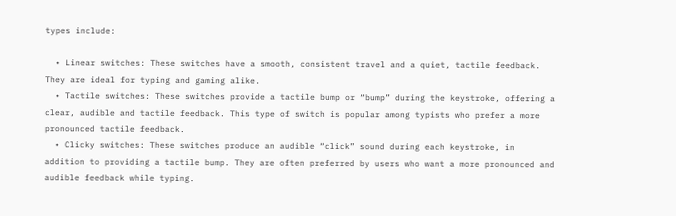types include:

  • Linear switches: These switches have a smooth, consistent travel and a quiet, tactile feedback. They are ideal for typing and gaming alike.
  • Tactile switches: These switches provide a tactile bump or “bump” during the keystroke, offering a clear, audible and tactile feedback. This type of switch is popular among typists who prefer a more pronounced tactile feedback.
  • Clicky switches: These switches produce an audible “click” sound during each keystroke, in addition to providing a tactile bump. They are often preferred by users who want a more pronounced and audible feedback while typing.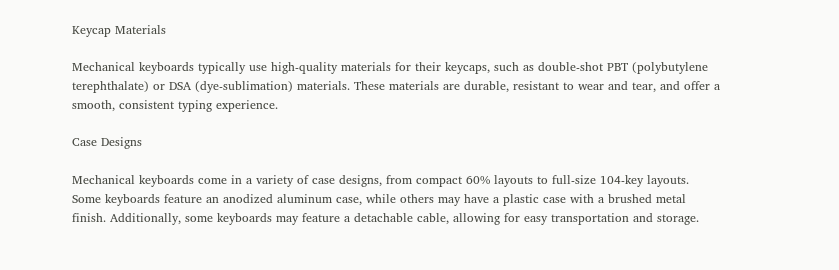Keycap Materials

Mechanical keyboards typically use high-quality materials for their keycaps, such as double-shot PBT (polybutylene terephthalate) or DSA (dye-sublimation) materials. These materials are durable, resistant to wear and tear, and offer a smooth, consistent typing experience.

Case Designs

Mechanical keyboards come in a variety of case designs, from compact 60% layouts to full-size 104-key layouts. Some keyboards feature an anodized aluminum case, while others may have a plastic case with a brushed metal finish. Additionally, some keyboards may feature a detachable cable, allowing for easy transportation and storage.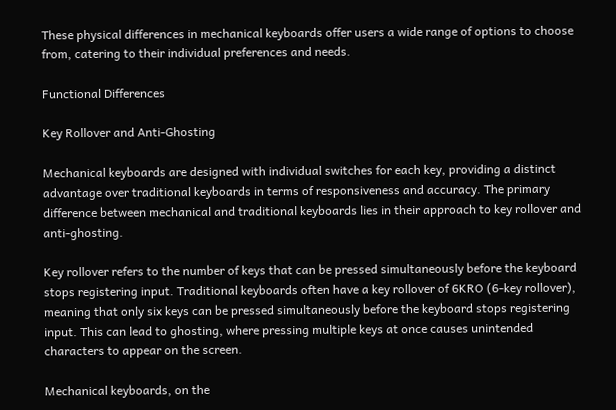These physical differences in mechanical keyboards offer users a wide range of options to choose from, catering to their individual preferences and needs.

Functional Differences

Key Rollover and Anti-Ghosting

Mechanical keyboards are designed with individual switches for each key, providing a distinct advantage over traditional keyboards in terms of responsiveness and accuracy. The primary difference between mechanical and traditional keyboards lies in their approach to key rollover and anti-ghosting.

Key rollover refers to the number of keys that can be pressed simultaneously before the keyboard stops registering input. Traditional keyboards often have a key rollover of 6KRO (6-key rollover), meaning that only six keys can be pressed simultaneously before the keyboard stops registering input. This can lead to ghosting, where pressing multiple keys at once causes unintended characters to appear on the screen.

Mechanical keyboards, on the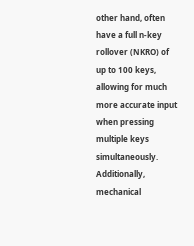other hand, often have a full n-key rollover (NKRO) of up to 100 keys, allowing for much more accurate input when pressing multiple keys simultaneously. Additionally, mechanical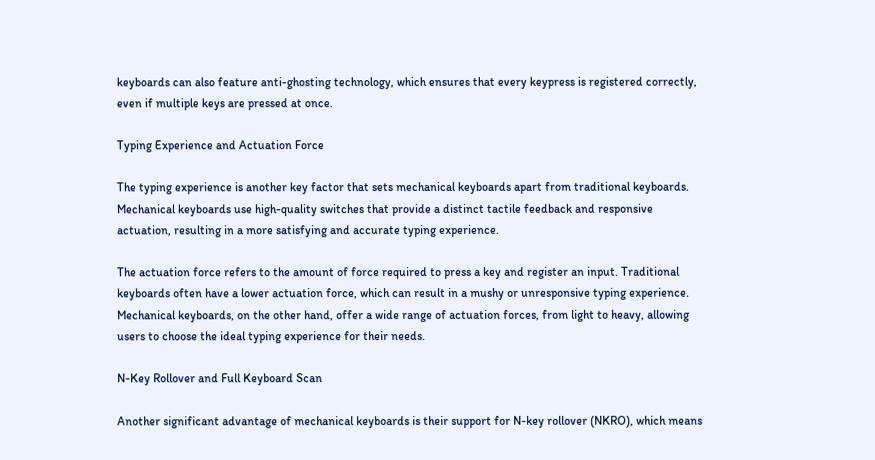keyboards can also feature anti-ghosting technology, which ensures that every keypress is registered correctly, even if multiple keys are pressed at once.

Typing Experience and Actuation Force

The typing experience is another key factor that sets mechanical keyboards apart from traditional keyboards. Mechanical keyboards use high-quality switches that provide a distinct tactile feedback and responsive actuation, resulting in a more satisfying and accurate typing experience.

The actuation force refers to the amount of force required to press a key and register an input. Traditional keyboards often have a lower actuation force, which can result in a mushy or unresponsive typing experience. Mechanical keyboards, on the other hand, offer a wide range of actuation forces, from light to heavy, allowing users to choose the ideal typing experience for their needs.

N-Key Rollover and Full Keyboard Scan

Another significant advantage of mechanical keyboards is their support for N-key rollover (NKRO), which means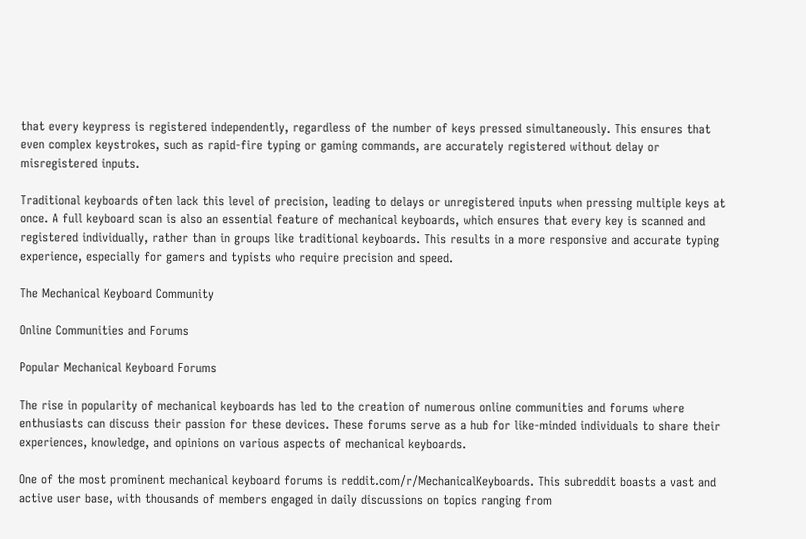that every keypress is registered independently, regardless of the number of keys pressed simultaneously. This ensures that even complex keystrokes, such as rapid-fire typing or gaming commands, are accurately registered without delay or misregistered inputs.

Traditional keyboards often lack this level of precision, leading to delays or unregistered inputs when pressing multiple keys at once. A full keyboard scan is also an essential feature of mechanical keyboards, which ensures that every key is scanned and registered individually, rather than in groups like traditional keyboards. This results in a more responsive and accurate typing experience, especially for gamers and typists who require precision and speed.

The Mechanical Keyboard Community

Online Communities and Forums

Popular Mechanical Keyboard Forums

The rise in popularity of mechanical keyboards has led to the creation of numerous online communities and forums where enthusiasts can discuss their passion for these devices. These forums serve as a hub for like-minded individuals to share their experiences, knowledge, and opinions on various aspects of mechanical keyboards.

One of the most prominent mechanical keyboard forums is reddit.com/r/MechanicalKeyboards. This subreddit boasts a vast and active user base, with thousands of members engaged in daily discussions on topics ranging from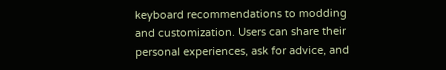keyboard recommendations to modding and customization. Users can share their personal experiences, ask for advice, and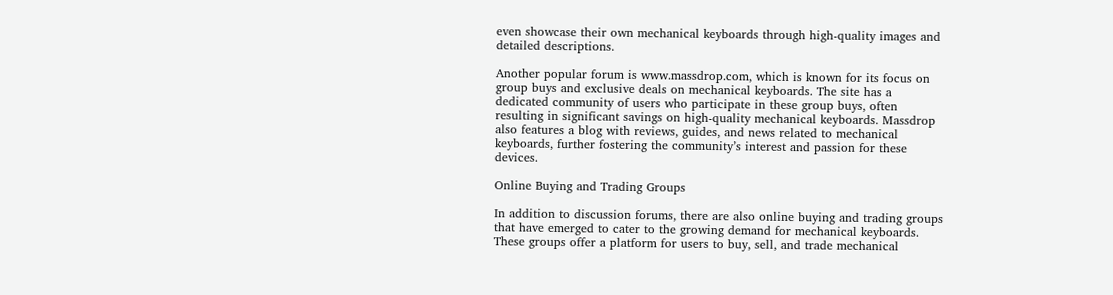even showcase their own mechanical keyboards through high-quality images and detailed descriptions.

Another popular forum is www.massdrop.com, which is known for its focus on group buys and exclusive deals on mechanical keyboards. The site has a dedicated community of users who participate in these group buys, often resulting in significant savings on high-quality mechanical keyboards. Massdrop also features a blog with reviews, guides, and news related to mechanical keyboards, further fostering the community’s interest and passion for these devices.

Online Buying and Trading Groups

In addition to discussion forums, there are also online buying and trading groups that have emerged to cater to the growing demand for mechanical keyboards. These groups offer a platform for users to buy, sell, and trade mechanical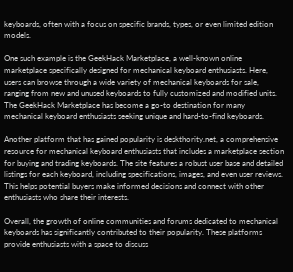keyboards, often with a focus on specific brands, types, or even limited edition models.

One such example is the GeekHack Marketplace, a well-known online marketplace specifically designed for mechanical keyboard enthusiasts. Here, users can browse through a wide variety of mechanical keyboards for sale, ranging from new and unused keyboards to fully customized and modified units. The GeekHack Marketplace has become a go-to destination for many mechanical keyboard enthusiasts seeking unique and hard-to-find keyboards.

Another platform that has gained popularity is deskthority.net, a comprehensive resource for mechanical keyboard enthusiasts that includes a marketplace section for buying and trading keyboards. The site features a robust user base and detailed listings for each keyboard, including specifications, images, and even user reviews. This helps potential buyers make informed decisions and connect with other enthusiasts who share their interests.

Overall, the growth of online communities and forums dedicated to mechanical keyboards has significantly contributed to their popularity. These platforms provide enthusiasts with a space to discuss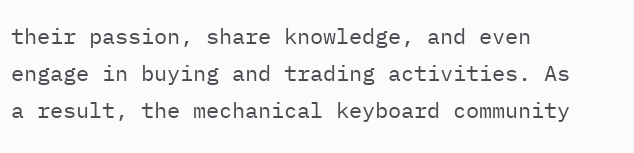their passion, share knowledge, and even engage in buying and trading activities. As a result, the mechanical keyboard community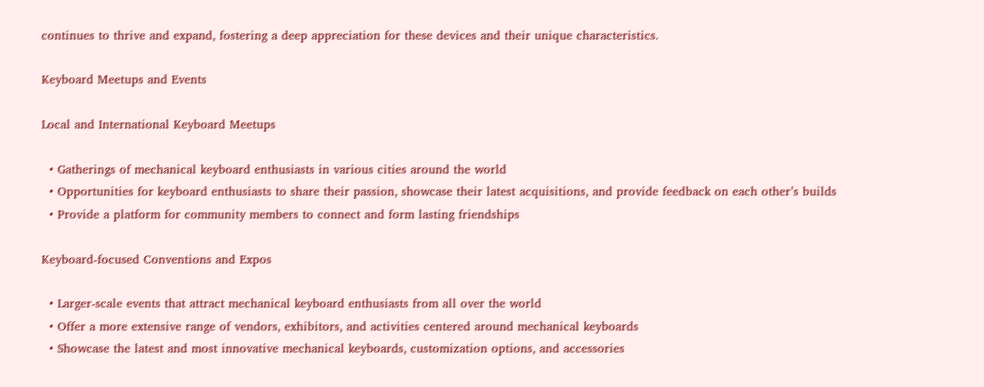continues to thrive and expand, fostering a deep appreciation for these devices and their unique characteristics.

Keyboard Meetups and Events

Local and International Keyboard Meetups

  • Gatherings of mechanical keyboard enthusiasts in various cities around the world
  • Opportunities for keyboard enthusiasts to share their passion, showcase their latest acquisitions, and provide feedback on each other’s builds
  • Provide a platform for community members to connect and form lasting friendships

Keyboard-focused Conventions and Expos

  • Larger-scale events that attract mechanical keyboard enthusiasts from all over the world
  • Offer a more extensive range of vendors, exhibitors, and activities centered around mechanical keyboards
  • Showcase the latest and most innovative mechanical keyboards, customization options, and accessories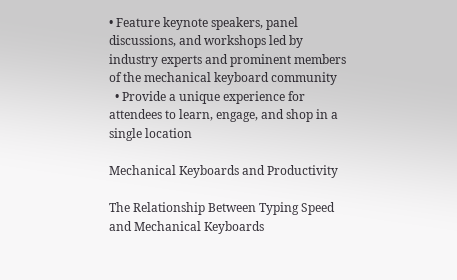• Feature keynote speakers, panel discussions, and workshops led by industry experts and prominent members of the mechanical keyboard community
  • Provide a unique experience for attendees to learn, engage, and shop in a single location

Mechanical Keyboards and Productivity

The Relationship Between Typing Speed and Mechanical Keyboards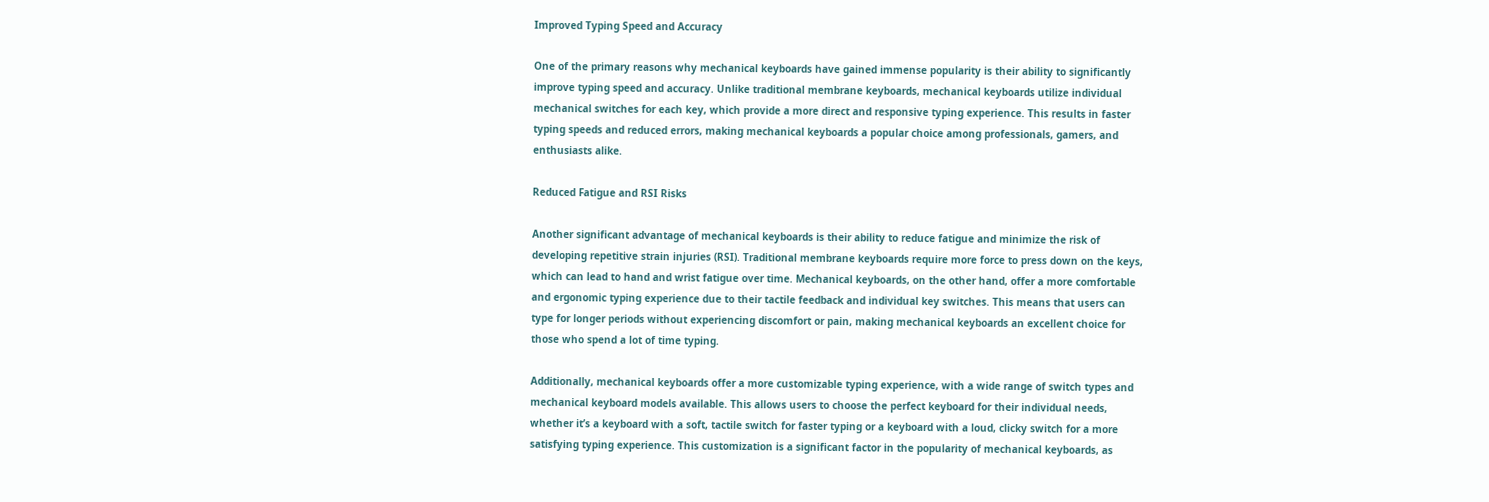Improved Typing Speed and Accuracy

One of the primary reasons why mechanical keyboards have gained immense popularity is their ability to significantly improve typing speed and accuracy. Unlike traditional membrane keyboards, mechanical keyboards utilize individual mechanical switches for each key, which provide a more direct and responsive typing experience. This results in faster typing speeds and reduced errors, making mechanical keyboards a popular choice among professionals, gamers, and enthusiasts alike.

Reduced Fatigue and RSI Risks

Another significant advantage of mechanical keyboards is their ability to reduce fatigue and minimize the risk of developing repetitive strain injuries (RSI). Traditional membrane keyboards require more force to press down on the keys, which can lead to hand and wrist fatigue over time. Mechanical keyboards, on the other hand, offer a more comfortable and ergonomic typing experience due to their tactile feedback and individual key switches. This means that users can type for longer periods without experiencing discomfort or pain, making mechanical keyboards an excellent choice for those who spend a lot of time typing.

Additionally, mechanical keyboards offer a more customizable typing experience, with a wide range of switch types and mechanical keyboard models available. This allows users to choose the perfect keyboard for their individual needs, whether it’s a keyboard with a soft, tactile switch for faster typing or a keyboard with a loud, clicky switch for a more satisfying typing experience. This customization is a significant factor in the popularity of mechanical keyboards, as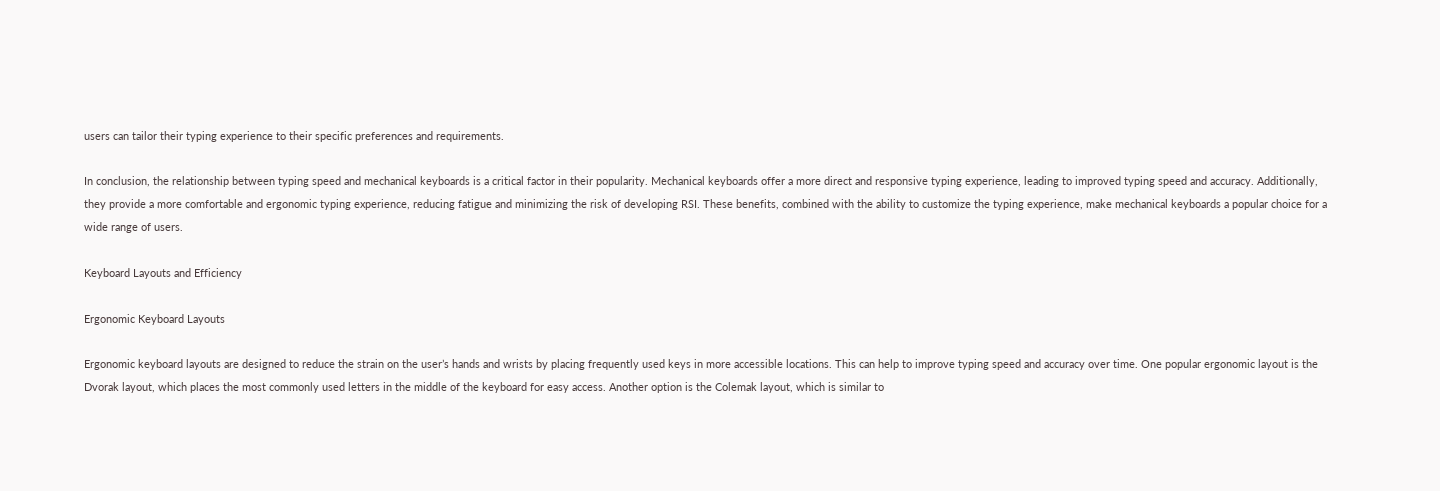users can tailor their typing experience to their specific preferences and requirements.

In conclusion, the relationship between typing speed and mechanical keyboards is a critical factor in their popularity. Mechanical keyboards offer a more direct and responsive typing experience, leading to improved typing speed and accuracy. Additionally, they provide a more comfortable and ergonomic typing experience, reducing fatigue and minimizing the risk of developing RSI. These benefits, combined with the ability to customize the typing experience, make mechanical keyboards a popular choice for a wide range of users.

Keyboard Layouts and Efficiency

Ergonomic Keyboard Layouts

Ergonomic keyboard layouts are designed to reduce the strain on the user’s hands and wrists by placing frequently used keys in more accessible locations. This can help to improve typing speed and accuracy over time. One popular ergonomic layout is the Dvorak layout, which places the most commonly used letters in the middle of the keyboard for easy access. Another option is the Colemak layout, which is similar to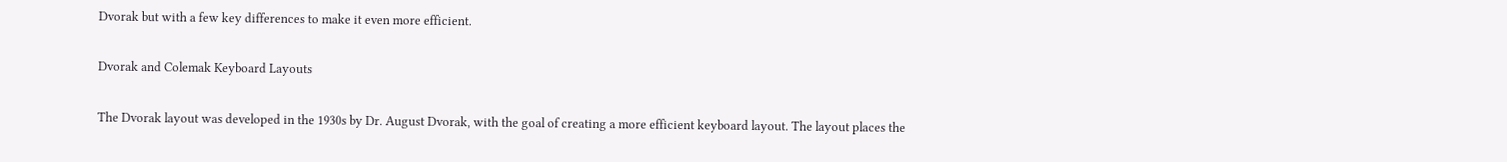Dvorak but with a few key differences to make it even more efficient.

Dvorak and Colemak Keyboard Layouts

The Dvorak layout was developed in the 1930s by Dr. August Dvorak, with the goal of creating a more efficient keyboard layout. The layout places the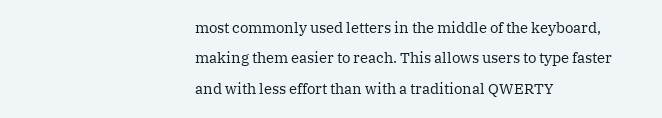most commonly used letters in the middle of the keyboard, making them easier to reach. This allows users to type faster and with less effort than with a traditional QWERTY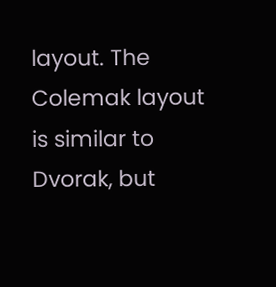layout. The Colemak layout is similar to Dvorak, but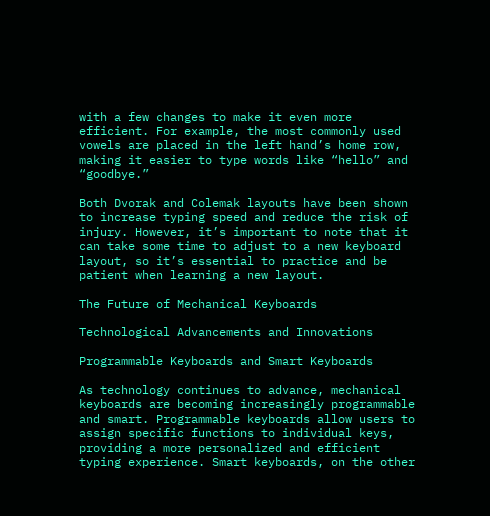with a few changes to make it even more efficient. For example, the most commonly used vowels are placed in the left hand’s home row, making it easier to type words like “hello” and “goodbye.”

Both Dvorak and Colemak layouts have been shown to increase typing speed and reduce the risk of injury. However, it’s important to note that it can take some time to adjust to a new keyboard layout, so it’s essential to practice and be patient when learning a new layout.

The Future of Mechanical Keyboards

Technological Advancements and Innovations

Programmable Keyboards and Smart Keyboards

As technology continues to advance, mechanical keyboards are becoming increasingly programmable and smart. Programmable keyboards allow users to assign specific functions to individual keys, providing a more personalized and efficient typing experience. Smart keyboards, on the other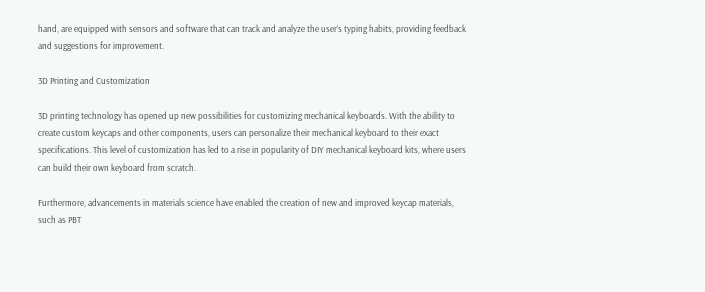hand, are equipped with sensors and software that can track and analyze the user’s typing habits, providing feedback and suggestions for improvement.

3D Printing and Customization

3D printing technology has opened up new possibilities for customizing mechanical keyboards. With the ability to create custom keycaps and other components, users can personalize their mechanical keyboard to their exact specifications. This level of customization has led to a rise in popularity of DIY mechanical keyboard kits, where users can build their own keyboard from scratch.

Furthermore, advancements in materials science have enabled the creation of new and improved keycap materials, such as PBT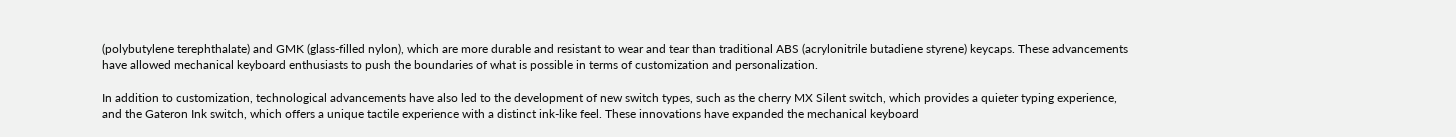(polybutylene terephthalate) and GMK (glass-filled nylon), which are more durable and resistant to wear and tear than traditional ABS (acrylonitrile butadiene styrene) keycaps. These advancements have allowed mechanical keyboard enthusiasts to push the boundaries of what is possible in terms of customization and personalization.

In addition to customization, technological advancements have also led to the development of new switch types, such as the cherry MX Silent switch, which provides a quieter typing experience, and the Gateron Ink switch, which offers a unique tactile experience with a distinct ink-like feel. These innovations have expanded the mechanical keyboard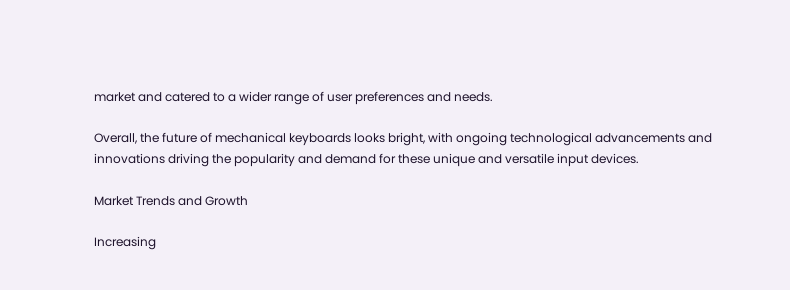market and catered to a wider range of user preferences and needs.

Overall, the future of mechanical keyboards looks bright, with ongoing technological advancements and innovations driving the popularity and demand for these unique and versatile input devices.

Market Trends and Growth

Increasing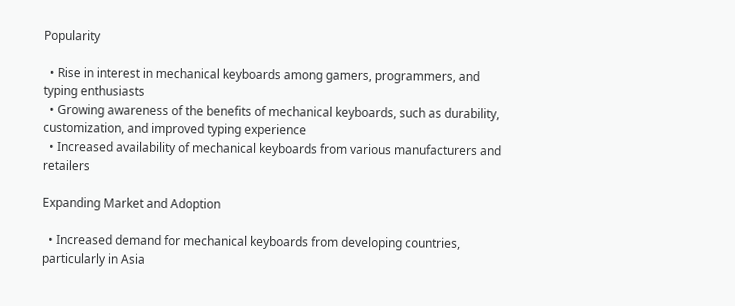Popularity

  • Rise in interest in mechanical keyboards among gamers, programmers, and typing enthusiasts
  • Growing awareness of the benefits of mechanical keyboards, such as durability, customization, and improved typing experience
  • Increased availability of mechanical keyboards from various manufacturers and retailers

Expanding Market and Adoption

  • Increased demand for mechanical keyboards from developing countries, particularly in Asia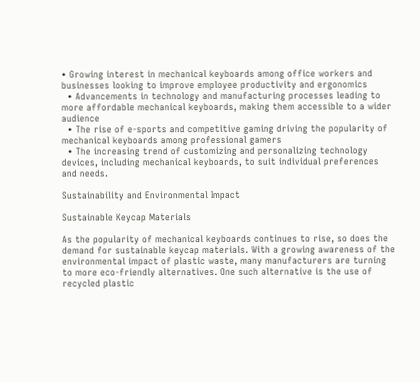• Growing interest in mechanical keyboards among office workers and businesses looking to improve employee productivity and ergonomics
  • Advancements in technology and manufacturing processes leading to more affordable mechanical keyboards, making them accessible to a wider audience
  • The rise of e-sports and competitive gaming driving the popularity of mechanical keyboards among professional gamers
  • The increasing trend of customizing and personalizing technology devices, including mechanical keyboards, to suit individual preferences and needs.

Sustainability and Environmental Impact

Sustainable Keycap Materials

As the popularity of mechanical keyboards continues to rise, so does the demand for sustainable keycap materials. With a growing awareness of the environmental impact of plastic waste, many manufacturers are turning to more eco-friendly alternatives. One such alternative is the use of recycled plastic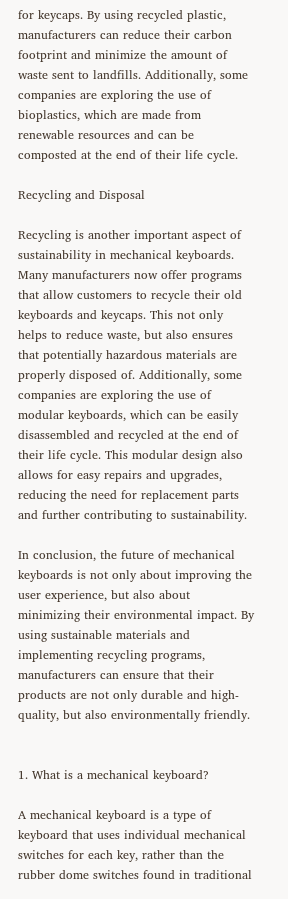for keycaps. By using recycled plastic, manufacturers can reduce their carbon footprint and minimize the amount of waste sent to landfills. Additionally, some companies are exploring the use of bioplastics, which are made from renewable resources and can be composted at the end of their life cycle.

Recycling and Disposal

Recycling is another important aspect of sustainability in mechanical keyboards. Many manufacturers now offer programs that allow customers to recycle their old keyboards and keycaps. This not only helps to reduce waste, but also ensures that potentially hazardous materials are properly disposed of. Additionally, some companies are exploring the use of modular keyboards, which can be easily disassembled and recycled at the end of their life cycle. This modular design also allows for easy repairs and upgrades, reducing the need for replacement parts and further contributing to sustainability.

In conclusion, the future of mechanical keyboards is not only about improving the user experience, but also about minimizing their environmental impact. By using sustainable materials and implementing recycling programs, manufacturers can ensure that their products are not only durable and high-quality, but also environmentally friendly.


1. What is a mechanical keyboard?

A mechanical keyboard is a type of keyboard that uses individual mechanical switches for each key, rather than the rubber dome switches found in traditional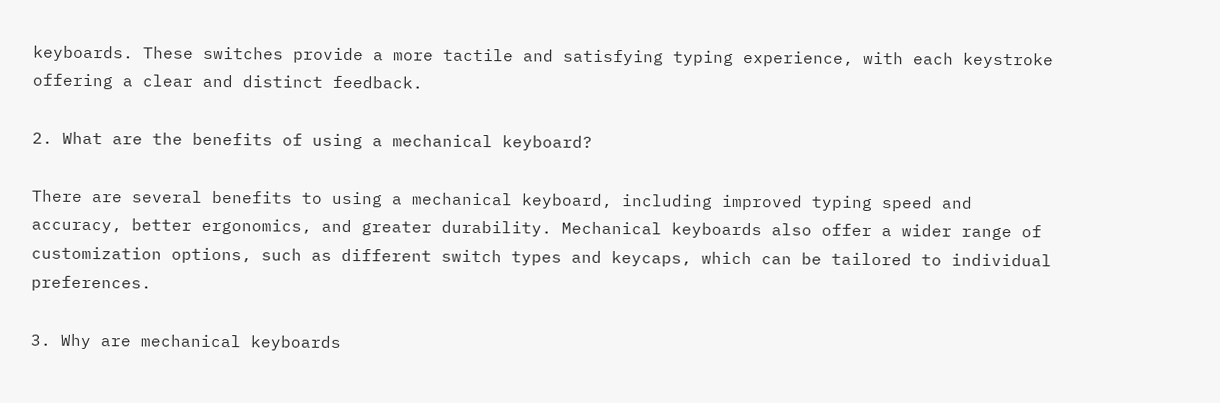keyboards. These switches provide a more tactile and satisfying typing experience, with each keystroke offering a clear and distinct feedback.

2. What are the benefits of using a mechanical keyboard?

There are several benefits to using a mechanical keyboard, including improved typing speed and accuracy, better ergonomics, and greater durability. Mechanical keyboards also offer a wider range of customization options, such as different switch types and keycaps, which can be tailored to individual preferences.

3. Why are mechanical keyboards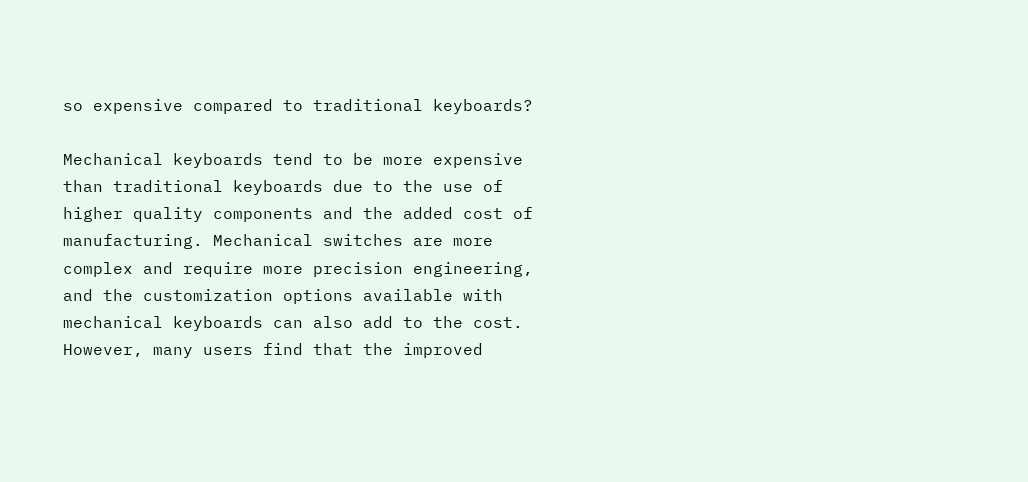so expensive compared to traditional keyboards?

Mechanical keyboards tend to be more expensive than traditional keyboards due to the use of higher quality components and the added cost of manufacturing. Mechanical switches are more complex and require more precision engineering, and the customization options available with mechanical keyboards can also add to the cost. However, many users find that the improved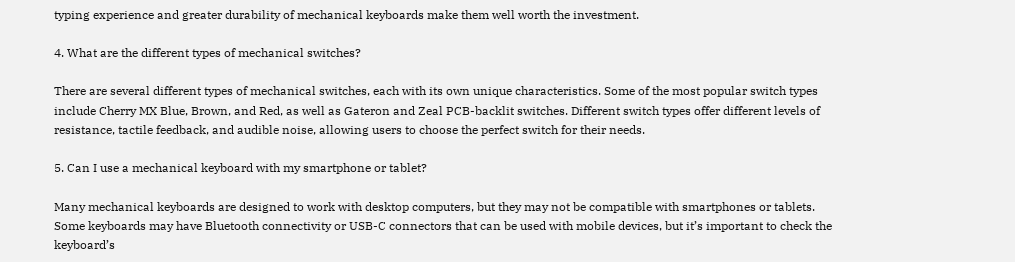typing experience and greater durability of mechanical keyboards make them well worth the investment.

4. What are the different types of mechanical switches?

There are several different types of mechanical switches, each with its own unique characteristics. Some of the most popular switch types include Cherry MX Blue, Brown, and Red, as well as Gateron and Zeal PCB-backlit switches. Different switch types offer different levels of resistance, tactile feedback, and audible noise, allowing users to choose the perfect switch for their needs.

5. Can I use a mechanical keyboard with my smartphone or tablet?

Many mechanical keyboards are designed to work with desktop computers, but they may not be compatible with smartphones or tablets. Some keyboards may have Bluetooth connectivity or USB-C connectors that can be used with mobile devices, but it’s important to check the keyboard’s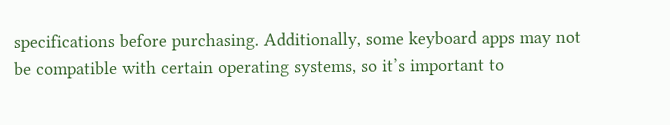specifications before purchasing. Additionally, some keyboard apps may not be compatible with certain operating systems, so it’s important to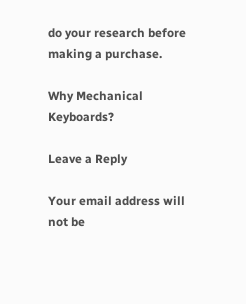do your research before making a purchase.

Why Mechanical Keyboards?

Leave a Reply

Your email address will not be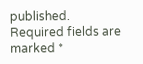published. Required fields are marked *